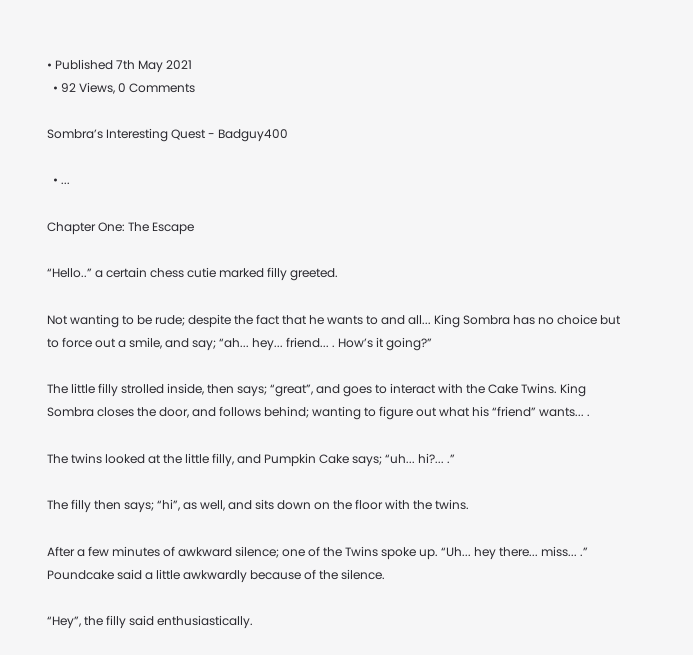• Published 7th May 2021
  • 92 Views, 0 Comments

Sombra’s Interesting Quest - Badguy400

  • ...

Chapter One: The Escape

“Hello..” a certain chess cutie marked filly greeted.

Not wanting to be rude; despite the fact that he wants to and all... King Sombra has no choice but to force out a smile, and say; “ah... hey... friend... . How’s it going?”

The little filly strolled inside, then says; “great”, and goes to interact with the Cake Twins. King Sombra closes the door, and follows behind; wanting to figure out what his “friend” wants... .

The twins looked at the little filly, and Pumpkin Cake says; “uh... hi?... .”

The filly then says; “hi”, as well, and sits down on the floor with the twins.

After a few minutes of awkward silence; one of the Twins spoke up. “Uh... hey there... miss... .” Poundcake said a little awkwardly because of the silence.

“Hey”, the filly said enthusiastically.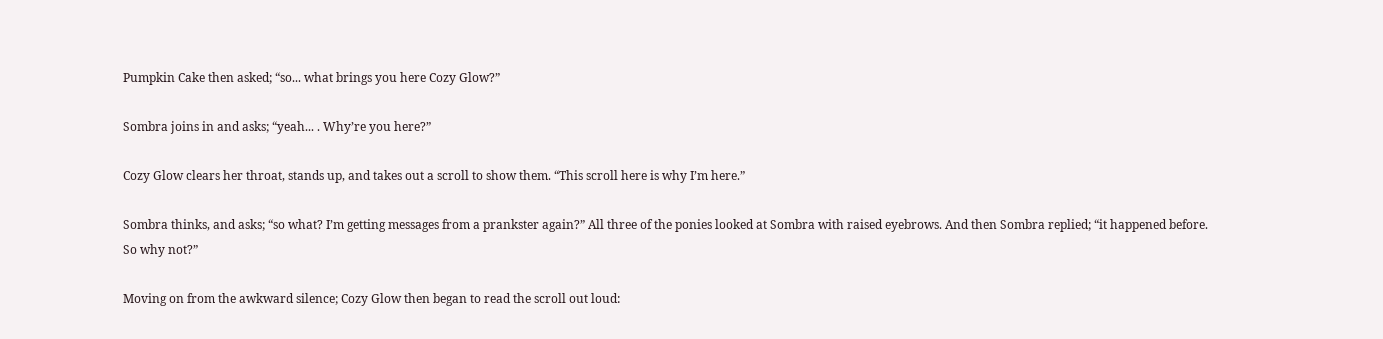Pumpkin Cake then asked; “so... what brings you here Cozy Glow?”

Sombra joins in and asks; “yeah... . Why’re you here?”

Cozy Glow clears her throat, stands up, and takes out a scroll to show them. “This scroll here is why I’m here.”

Sombra thinks, and asks; “so what? I’m getting messages from a prankster again?” All three of the ponies looked at Sombra with raised eyebrows. And then Sombra replied; “it happened before. So why not?”

Moving on from the awkward silence; Cozy Glow then began to read the scroll out loud: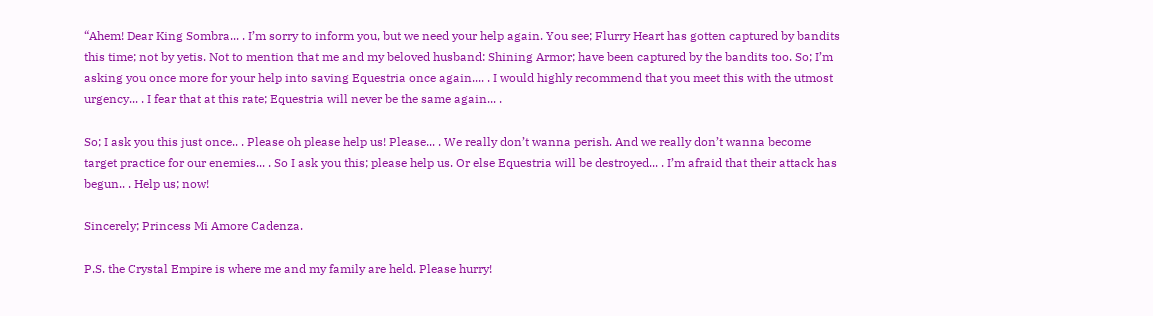“Ahem! Dear King Sombra... . I’m sorry to inform you, but we need your help again. You see; Flurry Heart has gotten captured by bandits this time; not by yetis. Not to mention that me and my beloved husband: Shining Armor; have been captured by the bandits too. So; I’m asking you once more for your help into saving Equestria once again.... . I would highly recommend that you meet this with the utmost urgency... . I fear that at this rate; Equestria will never be the same again... .

So; I ask you this just once.. . Please oh please help us! Please... . We really don’t wanna perish. And we really don’t wanna become target practice for our enemies... . So I ask you this; please help us. Or else Equestria will be destroyed... . I’m afraid that their attack has begun.. . Help us; now!

Sincerely; Princess Mi Amore Cadenza.

P.S. the Crystal Empire is where me and my family are held. Please hurry!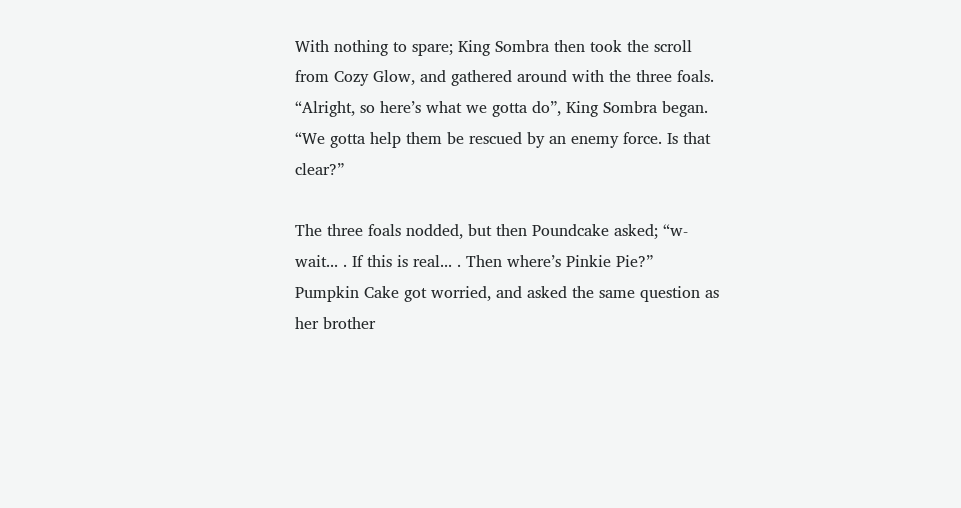With nothing to spare; King Sombra then took the scroll from Cozy Glow, and gathered around with the three foals. “Alright, so here’s what we gotta do”, King Sombra began. “We gotta help them be rescued by an enemy force. Is that clear?”

The three foals nodded, but then Poundcake asked; “w-wait... . If this is real... . Then where’s Pinkie Pie?” Pumpkin Cake got worried, and asked the same question as her brother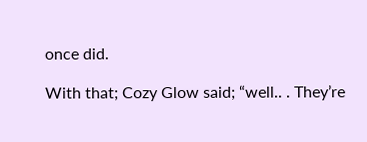once did.

With that; Cozy Glow said; “well.. . They’re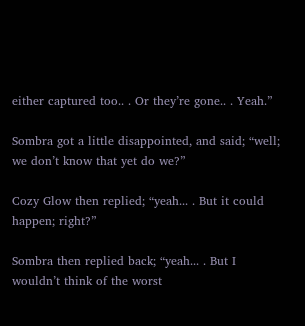either captured too.. . Or they’re gone.. . Yeah.”

Sombra got a little disappointed, and said; “well; we don’t know that yet do we?”

Cozy Glow then replied; “yeah... . But it could happen; right?”

Sombra then replied back; “yeah... . But I wouldn’t think of the worst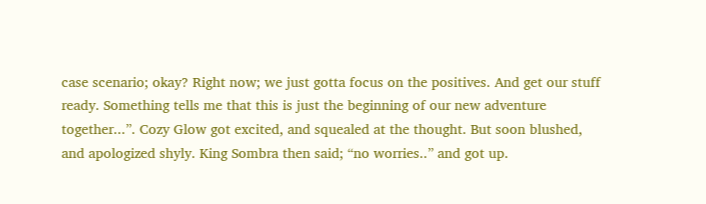case scenario; okay? Right now; we just gotta focus on the positives. And get our stuff ready. Something tells me that this is just the beginning of our new adventure together...”. Cozy Glow got excited, and squealed at the thought. But soon blushed, and apologized shyly. King Sombra then said; “no worries..” and got up.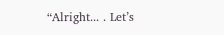“Alright... . Let’s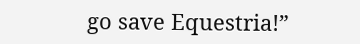go save Equestria!”